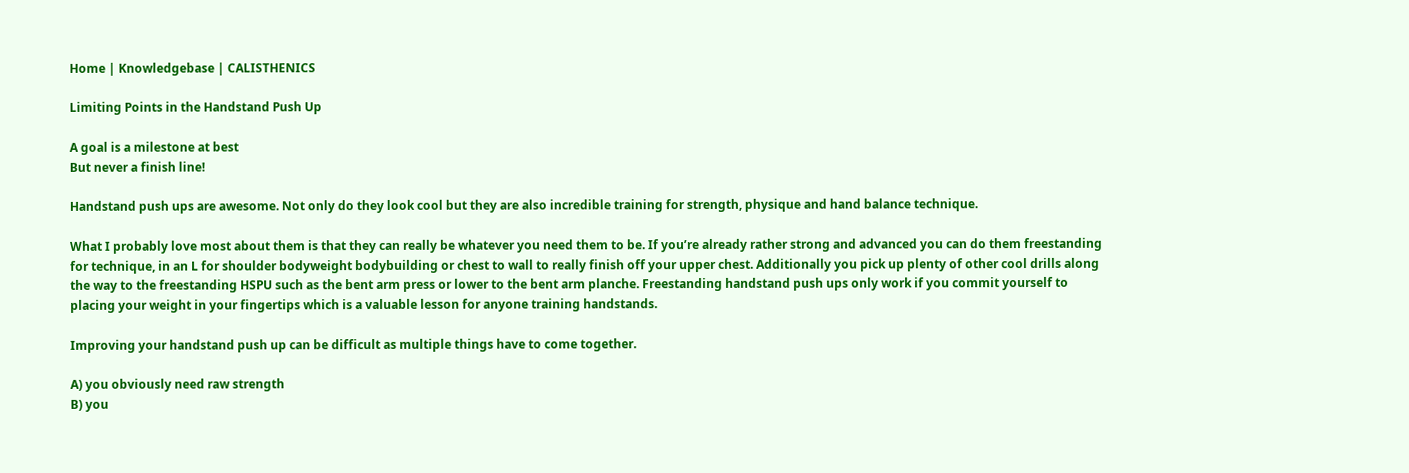Home | Knowledgebase | CALISTHENICS

Limiting Points in the Handstand Push Up

A goal is a milestone at best
But never a finish line!

Handstand push ups are awesome. Not only do they look cool but they are also incredible training for strength, physique and hand balance technique.

What I probably love most about them is that they can really be whatever you need them to be. If you’re already rather strong and advanced you can do them freestanding for technique, in an L for shoulder bodyweight bodybuilding or chest to wall to really finish off your upper chest. Additionally you pick up plenty of other cool drills along the way to the freestanding HSPU such as the bent arm press or lower to the bent arm planche. Freestanding handstand push ups only work if you commit yourself to placing your weight in your fingertips which is a valuable lesson for anyone training handstands.

Improving your handstand push up can be difficult as multiple things have to come together.

A) you obviously need raw strength
B) you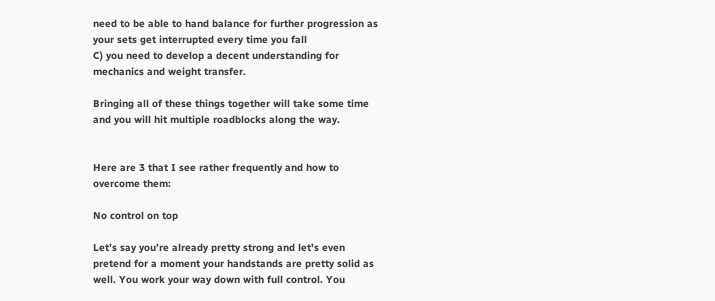need to be able to hand balance for further progression as your sets get interrupted every time you fall
C) you need to develop a decent understanding for mechanics and weight transfer.

Bringing all of these things together will take some time and you will hit multiple roadblocks along the way.


Here are 3 that I see rather frequently and how to overcome them:

No control on top

Let’s say you’re already pretty strong and let’s even pretend for a moment your handstands are pretty solid as well. You work your way down with full control. You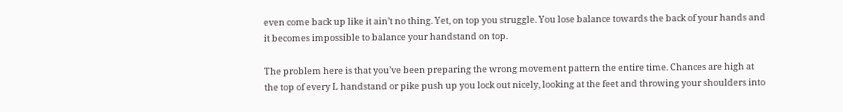even come back up like it ain’t no thing. Yet, on top you struggle. You lose balance towards the back of your hands and it becomes impossible to balance your handstand on top.

The problem here is that you’ve been preparing the wrong movement pattern the entire time. Chances are high at the top of every L handstand or pike push up you lock out nicely, looking at the feet and throwing your shoulders into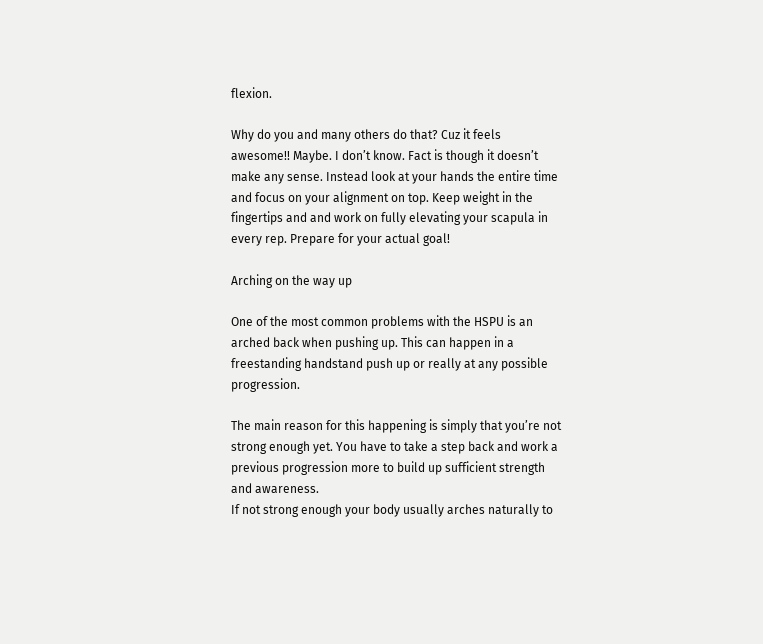flexion.

Why do you and many others do that? Cuz it feels awesome!! Maybe. I don’t know. Fact is though it doesn’t make any sense. Instead look at your hands the entire time and focus on your alignment on top. Keep weight in the fingertips and and work on fully elevating your scapula in every rep. Prepare for your actual goal!

Arching on the way up

One of the most common problems with the HSPU is an arched back when pushing up. This can happen in a freestanding handstand push up or really at any possible progression.

The main reason for this happening is simply that you’re not strong enough yet. You have to take a step back and work a previous progression more to build up sufficient strength and awareness.
If not strong enough your body usually arches naturally to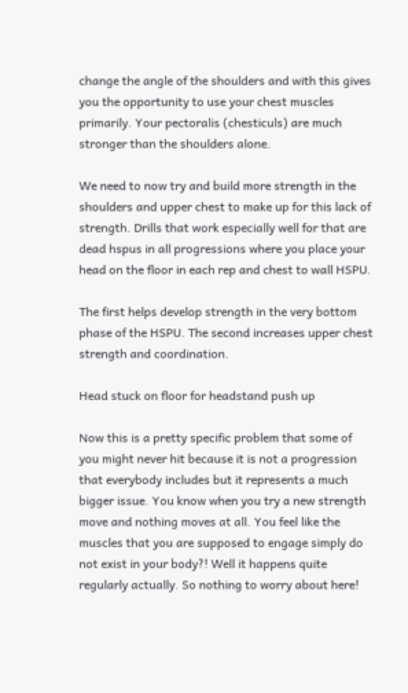change the angle of the shoulders and with this gives you the opportunity to use your chest muscles primarily. Your pectoralis (chesticuls) are much stronger than the shoulders alone.

We need to now try and build more strength in the shoulders and upper chest to make up for this lack of strength. Drills that work especially well for that are dead hspus in all progressions where you place your head on the floor in each rep and chest to wall HSPU.

The first helps develop strength in the very bottom phase of the HSPU. The second increases upper chest strength and coordination.

Head stuck on floor for headstand push up

Now this is a pretty specific problem that some of you might never hit because it is not a progression that everybody includes but it represents a much bigger issue. You know when you try a new strength move and nothing moves at all. You feel like the muscles that you are supposed to engage simply do not exist in your body?! Well it happens quite regularly actually. So nothing to worry about here!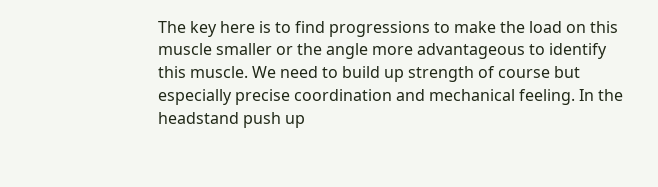The key here is to find progressions to make the load on this muscle smaller or the angle more advantageous to identify this muscle. We need to build up strength of course but especially precise coordination and mechanical feeling. In the headstand push up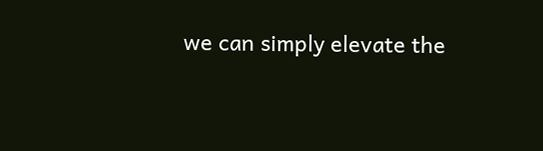we can simply elevate the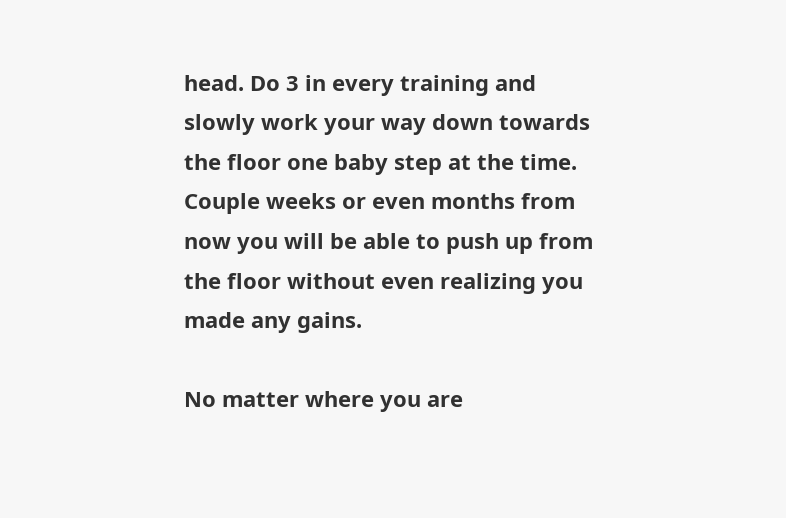head. Do 3 in every training and slowly work your way down towards the floor one baby step at the time. Couple weeks or even months from now you will be able to push up from the floor without even realizing you made any gains.

No matter where you are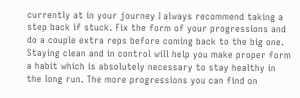currently at in your journey I always recommend taking a step back if stuck. Fix the form of your progressions and do a couple extra reps before coming back to the big one. Staying clean and in control will help you make proper form a habit which is absolutely necessary to stay healthy in the long run. The more progressions you can find on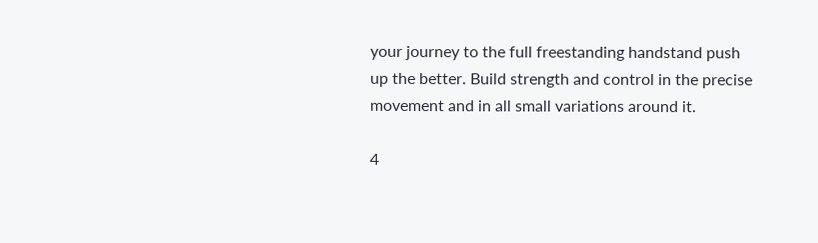your journey to the full freestanding handstand push up the better. Build strength and control in the precise movement and in all small variations around it.

4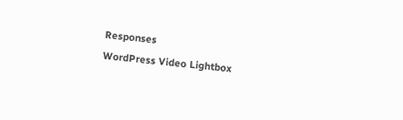Responses
WordPress Video Lightbox